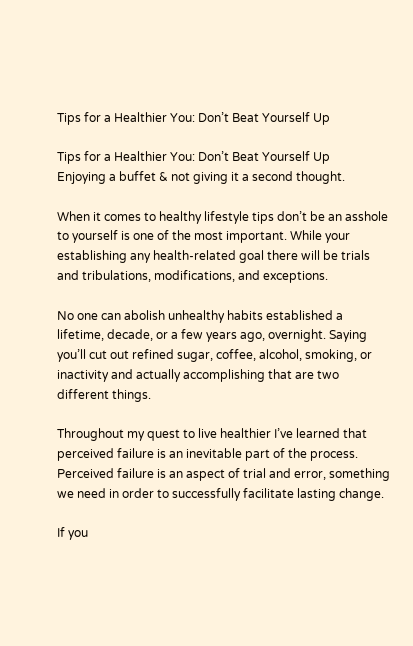Tips for a Healthier You: Don’t Beat Yourself Up

Tips for a Healthier You: Don’t Beat Yourself Up
Enjoying a buffet & not giving it a second thought.

When it comes to healthy lifestyle tips don’t be an asshole to yourself is one of the most important. While your establishing any health-related goal there will be trials and tribulations, modifications, and exceptions.

No one can abolish unhealthy habits established a lifetime, decade, or a few years ago, overnight. Saying you’ll cut out refined sugar, coffee, alcohol, smoking, or inactivity and actually accomplishing that are two different things.

Throughout my quest to live healthier I’ve learned that perceived failure is an inevitable part of the process. Perceived failure is an aspect of trial and error, something we need in order to successfully facilitate lasting change.

If you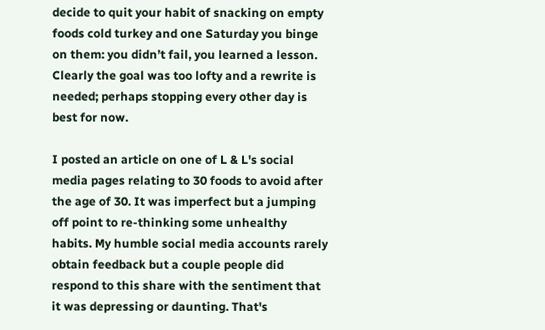decide to quit your habit of snacking on empty foods cold turkey and one Saturday you binge on them: you didn’t fail, you learned a lesson. Clearly the goal was too lofty and a rewrite is needed; perhaps stopping every other day is best for now.

I posted an article on one of L & L's social media pages relating to 30 foods to avoid after the age of 30. It was imperfect but a jumping off point to re-thinking some unhealthy habits. My humble social media accounts rarely obtain feedback but a couple people did respond to this share with the sentiment that it was depressing or daunting. That's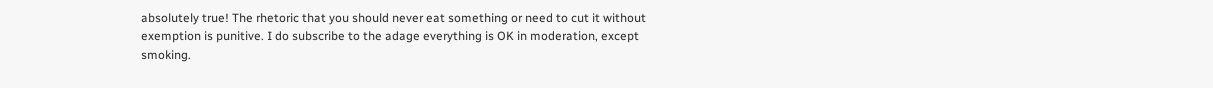absolutely true! The rhetoric that you should never eat something or need to cut it without exemption is punitive. I do subscribe to the adage everything is OK in moderation, except smoking.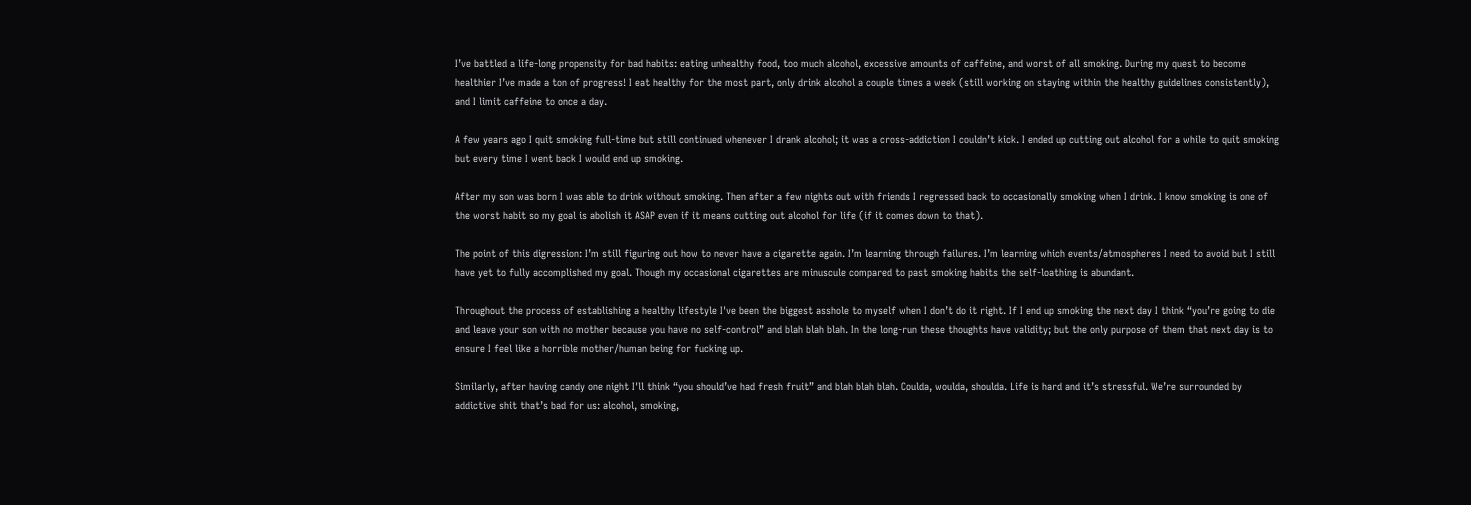I’ve battled a life-long propensity for bad habits: eating unhealthy food, too much alcohol, excessive amounts of caffeine, and worst of all smoking. During my quest to become healthier I’ve made a ton of progress! I eat healthy for the most part, only drink alcohol a couple times a week (still working on staying within the healthy guidelines consistently), and I limit caffeine to once a day.

A few years ago I quit smoking full-time but still continued whenever I drank alcohol; it was a cross-addiction I couldn’t kick. I ended up cutting out alcohol for a while to quit smoking but every time I went back I would end up smoking.

After my son was born I was able to drink without smoking. Then after a few nights out with friends I regressed back to occasionally smoking when I drink. I know smoking is one of the worst habit so my goal is abolish it ASAP even if it means cutting out alcohol for life (if it comes down to that).

The point of this digression: I’m still figuring out how to never have a cigarette again. I’m learning through failures. I’m learning which events/atmospheres I need to avoid but I still have yet to fully accomplished my goal. Though my occasional cigarettes are minuscule compared to past smoking habits the self-loathing is abundant.

Throughout the process of establishing a healthy lifestyle I've been the biggest asshole to myself when I don’t do it right. If I end up smoking the next day I think “you’re going to die and leave your son with no mother because you have no self-control” and blah blah blah. In the long-run these thoughts have validity; but the only purpose of them that next day is to ensure I feel like a horrible mother/human being for fucking up.

Similarly, after having candy one night I'll think “you should’ve had fresh fruit” and blah blah blah. Coulda, woulda, shoulda. Life is hard and it’s stressful. We’re surrounded by addictive shit that’s bad for us: alcohol, smoking,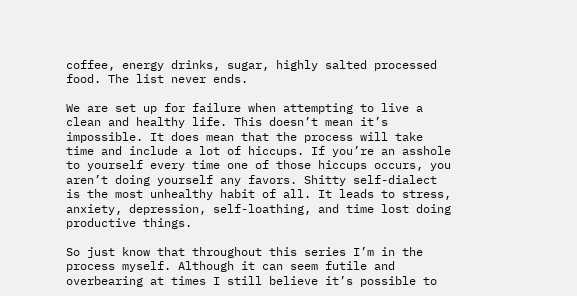coffee, energy drinks, sugar, highly salted processed food. The list never ends.

We are set up for failure when attempting to live a clean and healthy life. This doesn’t mean it’s impossible. It does mean that the process will take time and include a lot of hiccups. If you’re an asshole to yourself every time one of those hiccups occurs, you aren’t doing yourself any favors. Shitty self-dialect is the most unhealthy habit of all. It leads to stress, anxiety, depression, self-loathing, and time lost doing productive things.

So just know that throughout this series I’m in the process myself. Although it can seem futile and overbearing at times I still believe it’s possible to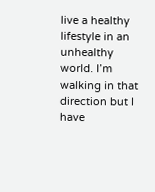live a healthy lifestyle in an unhealthy world. I’m walking in that direction but I have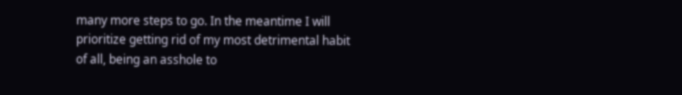many more steps to go. In the meantime I will prioritize getting rid of my most detrimental habit of all, being an asshole to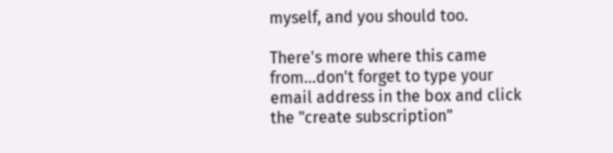myself, and you should too.

There's more where this came from...don't forget to type your email address in the box and click the "create subscription"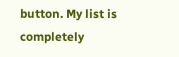button. My list is completely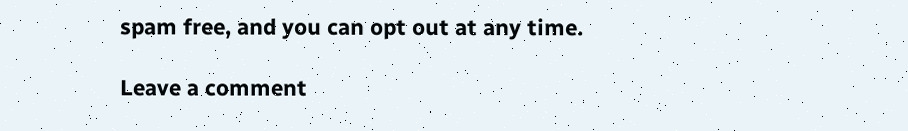spam free, and you can opt out at any time.

Leave a comment